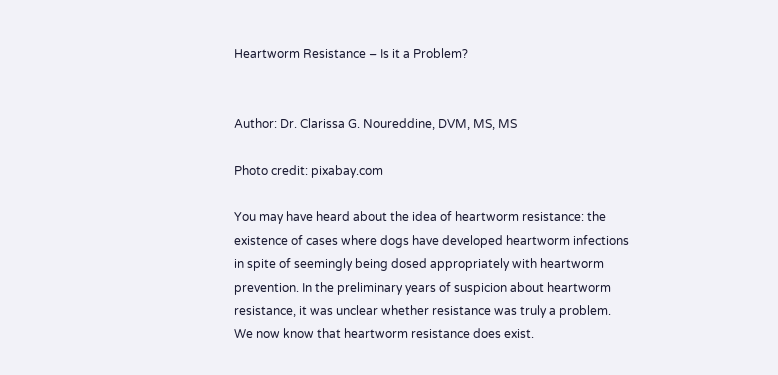Heartworm Resistance – Is it a Problem?


Author: Dr. Clarissa G. Noureddine, DVM, MS, MS

Photo credit: pixabay.com

You may have heard about the idea of heartworm resistance: the existence of cases where dogs have developed heartworm infections in spite of seemingly being dosed appropriately with heartworm prevention. In the preliminary years of suspicion about heartworm resistance, it was unclear whether resistance was truly a problem. We now know that heartworm resistance does exist.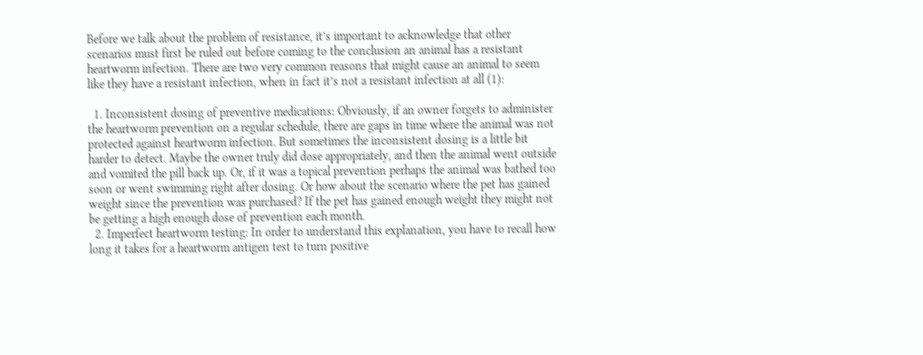Before we talk about the problem of resistance, it’s important to acknowledge that other scenarios must first be ruled out before coming to the conclusion an animal has a resistant heartworm infection. There are two very common reasons that might cause an animal to seem like they have a resistant infection, when in fact it’s not a resistant infection at all (1):

  1. Inconsistent dosing of preventive medications: Obviously, if an owner forgets to administer the heartworm prevention on a regular schedule, there are gaps in time where the animal was not protected against heartworm infection. But sometimes the inconsistent dosing is a little bit harder to detect. Maybe the owner truly did dose appropriately, and then the animal went outside and vomited the pill back up. Or, if it was a topical prevention perhaps the animal was bathed too soon or went swimming right after dosing. Or how about the scenario where the pet has gained weight since the prevention was purchased? If the pet has gained enough weight they might not be getting a high enough dose of prevention each month.
  2. Imperfect heartworm testing: In order to understand this explanation, you have to recall how long it takes for a heartworm antigen test to turn positive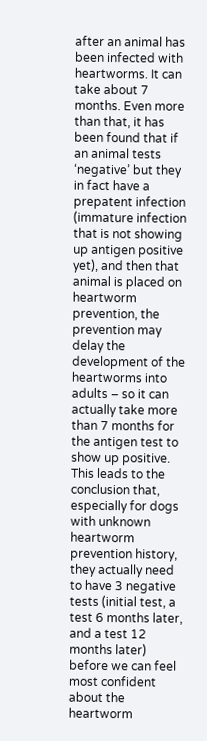after an animal has been infected with heartworms. It can take about 7 months. Even more than that, it has been found that if an animal tests ‘negative’ but they in fact have a prepatent infection (immature infection that is not showing up antigen positive yet), and then that animal is placed on heartworm prevention, the prevention may delay the development of the heartworms into adults – so it can actually take more than 7 months for the antigen test to show up positive. This leads to the conclusion that, especially for dogs with unknown heartworm prevention history, they actually need to have 3 negative tests (initial test, a test 6 months later, and a test 12 months later) before we can feel most confident about the heartworm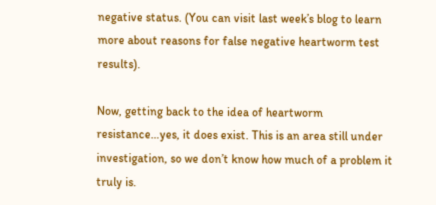negative status. (You can visit last week’s blog to learn more about reasons for false negative heartworm test results).

Now, getting back to the idea of heartworm resistance…yes, it does exist. This is an area still under investigation, so we don’t know how much of a problem it truly is.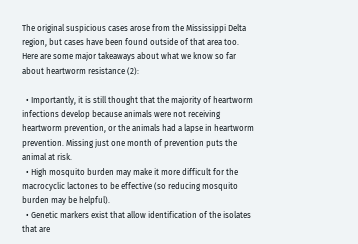The original suspicious cases arose from the Mississippi Delta region, but cases have been found outside of that area too. Here are some major takeaways about what we know so far about heartworm resistance (2):

  • Importantly, it is still thought that the majority of heartworm infections develop because animals were not receiving heartworm prevention, or the animals had a lapse in heartworm prevention. Missing just one month of prevention puts the animal at risk.
  • High mosquito burden may make it more difficult for the macrocyclic lactones to be effective (so reducing mosquito burden may be helpful).
  • Genetic markers exist that allow identification of the isolates that are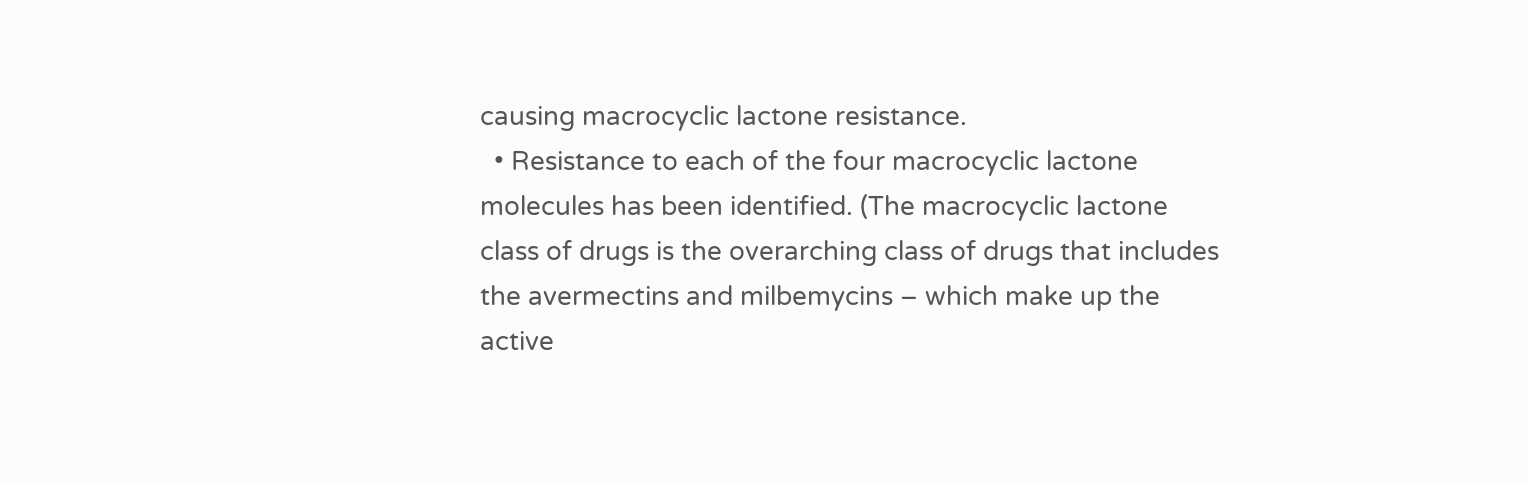causing macrocyclic lactone resistance.
  • Resistance to each of the four macrocyclic lactone molecules has been identified. (The macrocyclic lactone class of drugs is the overarching class of drugs that includes the avermectins and milbemycins – which make up the active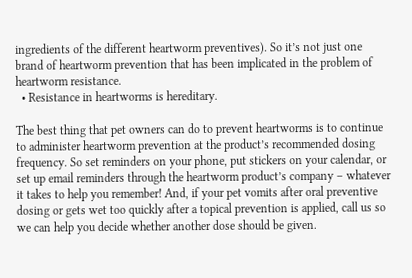ingredients of the different heartworm preventives). So it’s not just one brand of heartworm prevention that has been implicated in the problem of heartworm resistance.
  • Resistance in heartworms is hereditary.

The best thing that pet owners can do to prevent heartworms is to continue to administer heartworm prevention at the product’s recommended dosing frequency. So set reminders on your phone, put stickers on your calendar, or set up email reminders through the heartworm product’s company – whatever it takes to help you remember! And, if your pet vomits after oral preventive dosing or gets wet too quickly after a topical prevention is applied, call us so we can help you decide whether another dose should be given.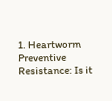1. Heartworm Preventive Resistance: Is it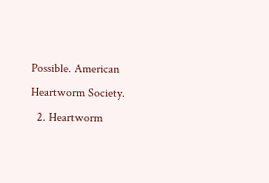Possible. American Heartworm Society.
  2. Heartworm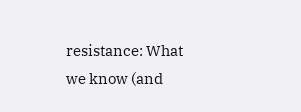resistance: What we know (and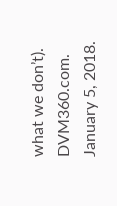what we don’t). DVM360.com. January 5, 2018.